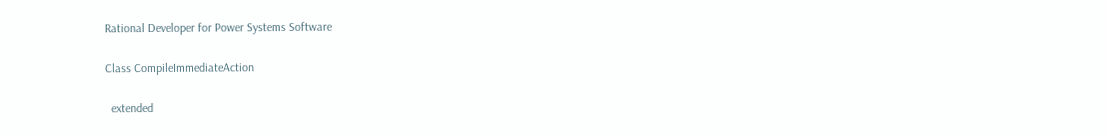Rational Developer for Power Systems Software

Class CompileImmediateAction

  extended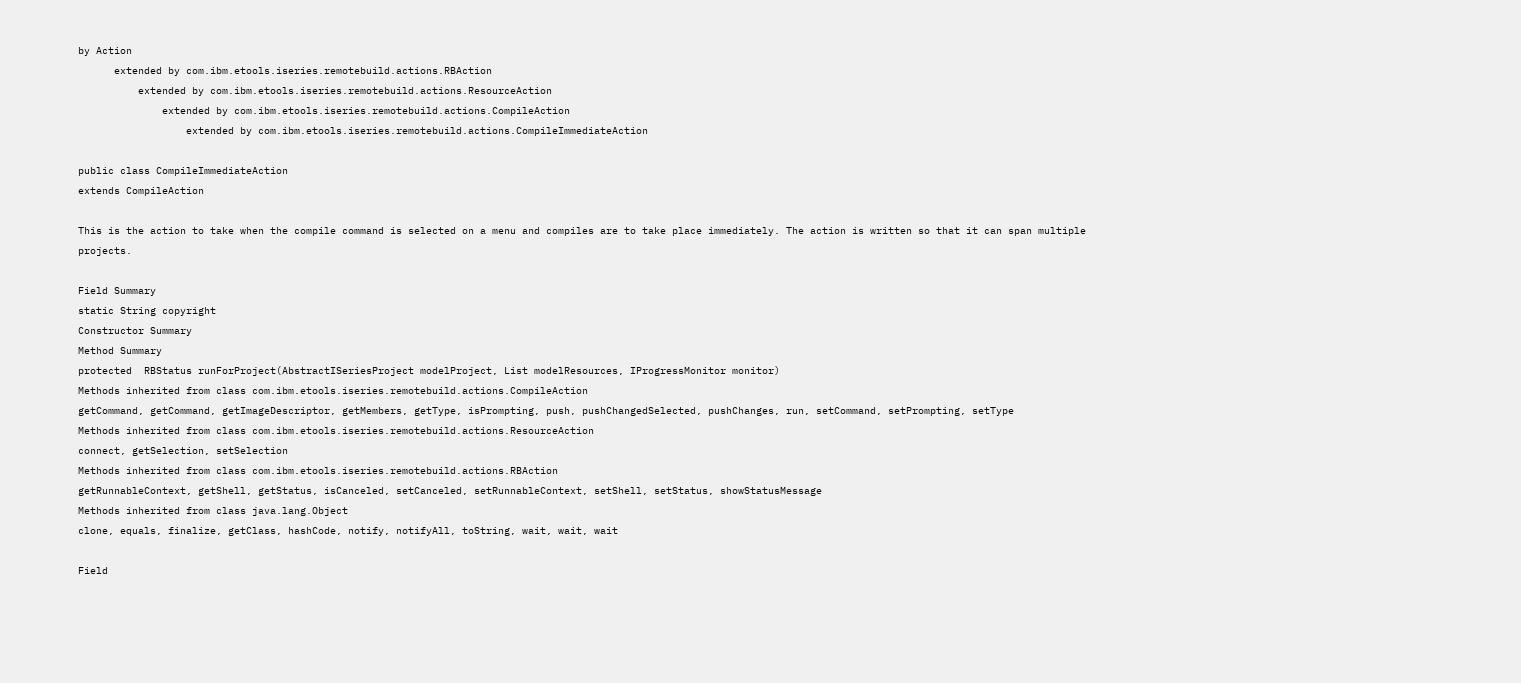by Action
      extended by com.ibm.etools.iseries.remotebuild.actions.RBAction
          extended by com.ibm.etools.iseries.remotebuild.actions.ResourceAction
              extended by com.ibm.etools.iseries.remotebuild.actions.CompileAction
                  extended by com.ibm.etools.iseries.remotebuild.actions.CompileImmediateAction

public class CompileImmediateAction
extends CompileAction

This is the action to take when the compile command is selected on a menu and compiles are to take place immediately. The action is written so that it can span multiple projects.

Field Summary
static String copyright
Constructor Summary
Method Summary
protected  RBStatus runForProject(AbstractISeriesProject modelProject, List modelResources, IProgressMonitor monitor)
Methods inherited from class com.ibm.etools.iseries.remotebuild.actions.CompileAction
getCommand, getCommand, getImageDescriptor, getMembers, getType, isPrompting, push, pushChangedSelected, pushChanges, run, setCommand, setPrompting, setType
Methods inherited from class com.ibm.etools.iseries.remotebuild.actions.ResourceAction
connect, getSelection, setSelection
Methods inherited from class com.ibm.etools.iseries.remotebuild.actions.RBAction
getRunnableContext, getShell, getStatus, isCanceled, setCanceled, setRunnableContext, setShell, setStatus, showStatusMessage
Methods inherited from class java.lang.Object
clone, equals, finalize, getClass, hashCode, notify, notifyAll, toString, wait, wait, wait

Field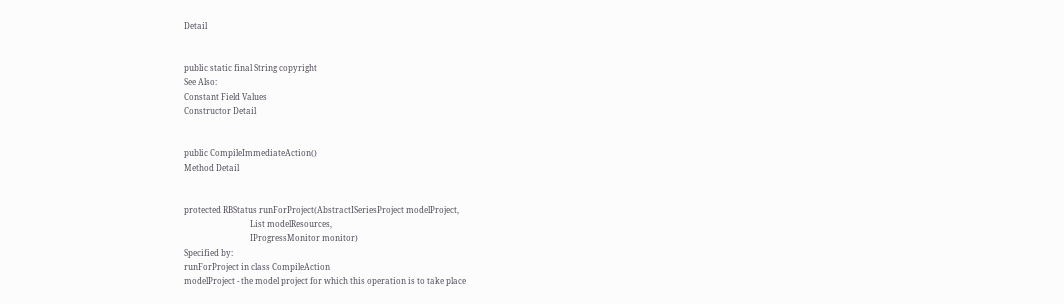Detail


public static final String copyright
See Also:
Constant Field Values
Constructor Detail


public CompileImmediateAction()
Method Detail


protected RBStatus runForProject(AbstractISeriesProject modelProject,
                                 List modelResources,
                                 IProgressMonitor monitor)
Specified by:
runForProject in class CompileAction
modelProject - the model project for which this operation is to take place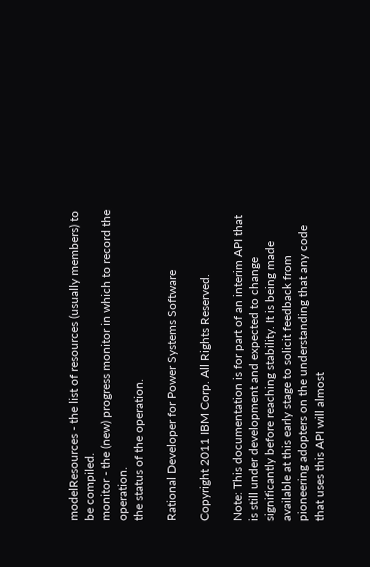modelResources - the list of resources (usually members) to be compiled.
monitor - the (new) progress monitor in which to record the operation.
the status of the operation.

Rational Developer for Power Systems Software

Copyright 2011 IBM Corp. All Rights Reserved.

Note: This documentation is for part of an interim API that is still under development and expected to change significantly before reaching stability. It is being made available at this early stage to solicit feedback from pioneering adopters on the understanding that any code that uses this API will almost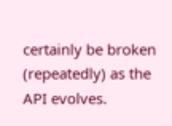certainly be broken (repeatedly) as the API evolves.